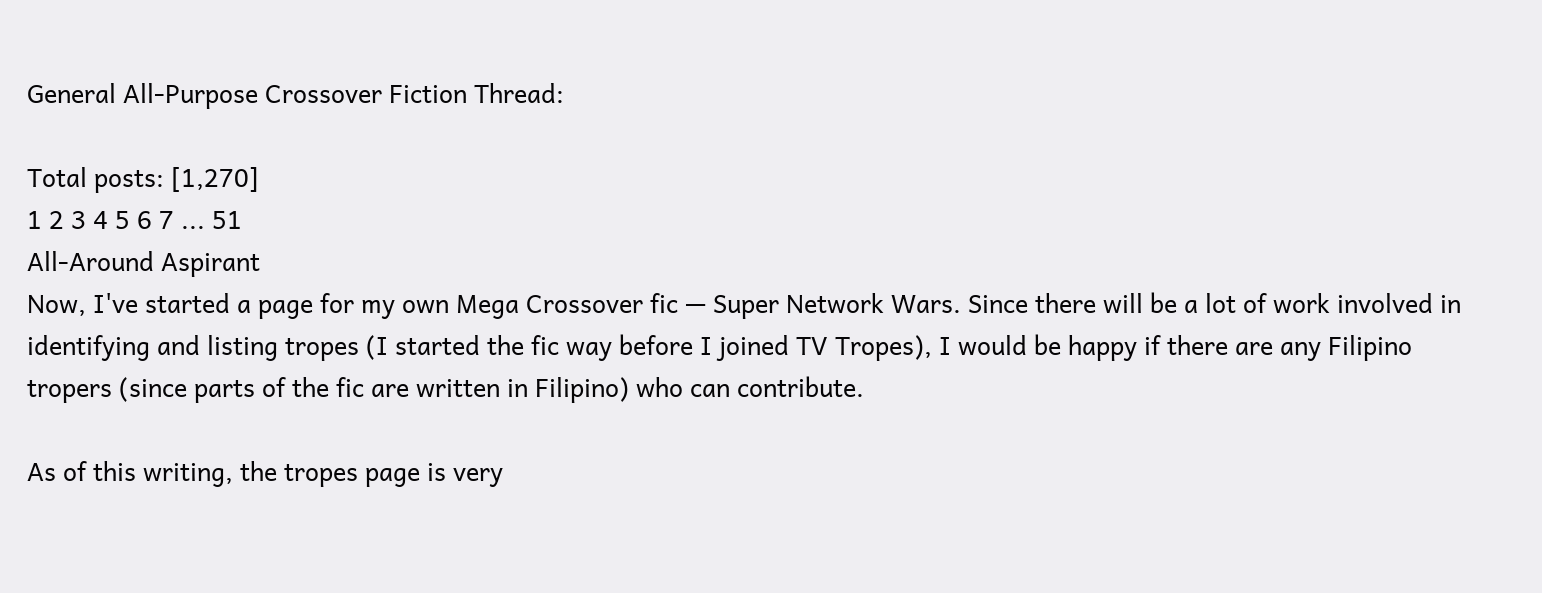General All-Purpose Crossover Fiction Thread:

Total posts: [1,270]
1 2 3 4 5 6 7 ... 51
All-Around Aspirant
Now, I've started a page for my own Mega Crossover fic — Super Network Wars. Since there will be a lot of work involved in identifying and listing tropes (I started the fic way before I joined TV Tropes), I would be happy if there are any Filipino tropers (since parts of the fic are written in Filipino) who can contribute.

As of this writing, the tropes page is very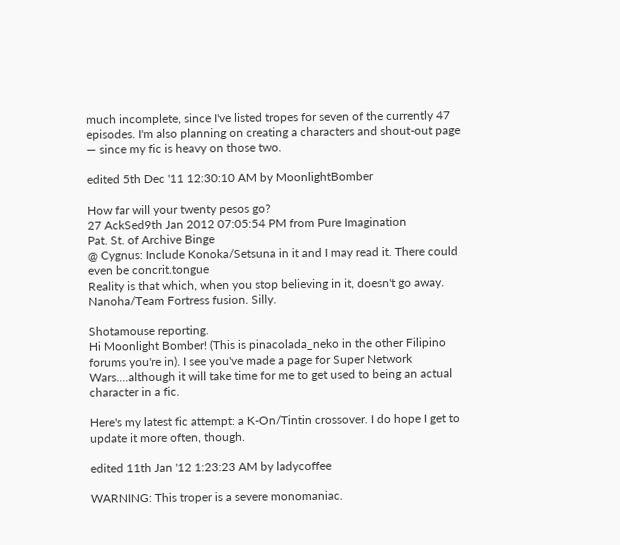much incomplete, since I've listed tropes for seven of the currently 47 episodes. I'm also planning on creating a characters and shout-out page — since my fic is heavy on those two.

edited 5th Dec '11 12:30:10 AM by MoonlightBomber

How far will your twenty pesos go?
27 AckSed9th Jan 2012 07:05:54 PM from Pure Imagination
Pat. St. of Archive Binge
@ Cygnus: Include Konoka/Setsuna in it and I may read it. There could even be concrit.tongue
Reality is that which, when you stop believing in it, doesn't go away.
Nanoha/Team Fortress fusion. Silly.

Shotamouse reporting.
Hi Moonlight Bomber! (This is pinacolada_neko in the other Filipino forums you're in). I see you've made a page for Super Network Wars....although it will take time for me to get used to being an actual character in a fic.

Here's my latest fic attempt: a K-On/Tintin crossover. I do hope I get to update it more often, though.

edited 11th Jan '12 1:23:23 AM by ladycoffee

WARNING: This troper is a severe monomaniac.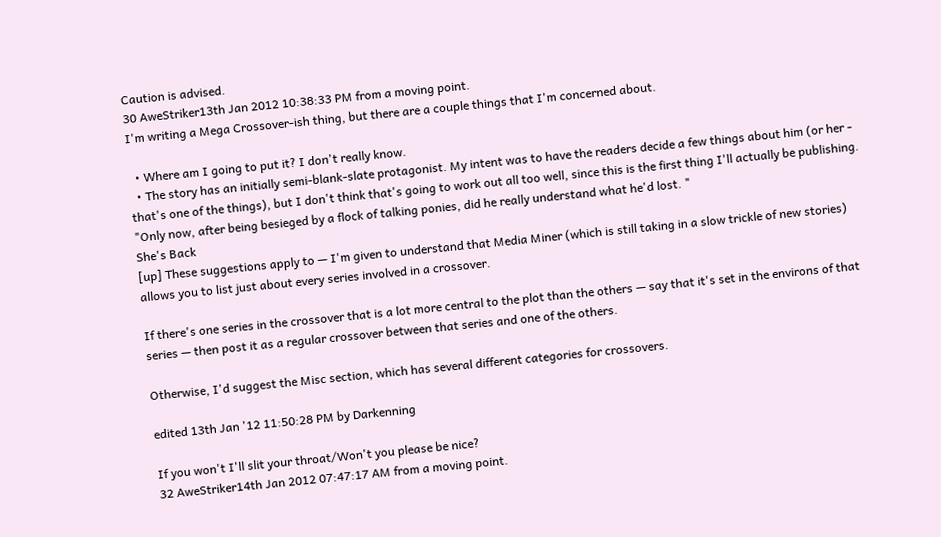Caution is advised.
30 AweStriker13th Jan 2012 10:38:33 PM from a moving point.
I'm writing a Mega Crossover-ish thing, but there are a couple things that I'm concerned about.

  • Where am I going to put it? I don't really know.
  • The story has an initially semi-blank-slate protagonist. My intent was to have the readers decide a few things about him (or her - that's one of the things), but I don't think that's going to work out all too well, since this is the first thing I'll actually be publishing.
"Only now, after being besieged by a flock of talking ponies, did he really understand what he'd lost. "
She's Back
[up] These suggestions apply to — I'm given to understand that Media Miner (which is still taking in a slow trickle of new stories) allows you to list just about every series involved in a crossover.

If there's one series in the crossover that is a lot more central to the plot than the others — say that it's set in the environs of that series — then post it as a regular crossover between that series and one of the others.

Otherwise, I'd suggest the Misc section, which has several different categories for crossovers.

edited 13th Jan '12 11:50:28 PM by Darkenning

If you won't I'll slit your throat/Won't you please be nice?
32 AweStriker14th Jan 2012 07:47:17 AM from a moving point.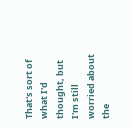That's sort of what I'd thought, but I'm still worried about the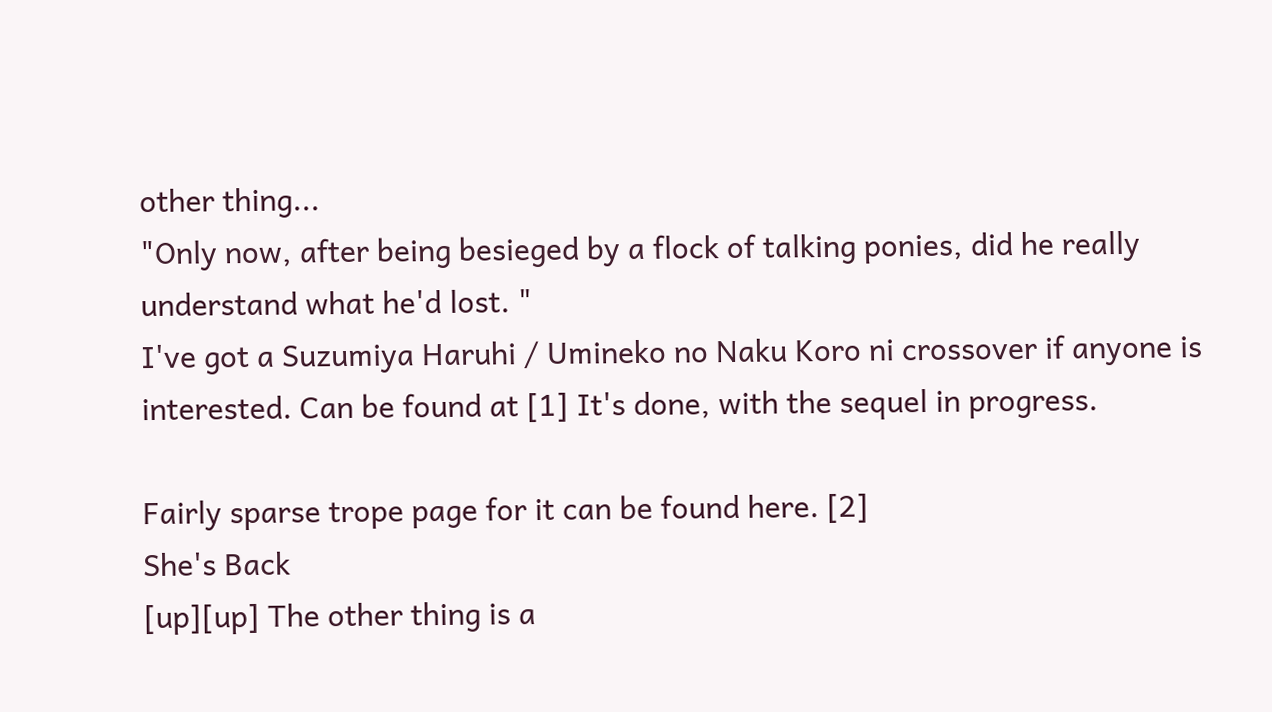other thing...
"Only now, after being besieged by a flock of talking ponies, did he really understand what he'd lost. "
I've got a Suzumiya Haruhi / Umineko no Naku Koro ni crossover if anyone is interested. Can be found at [1] It's done, with the sequel in progress.

Fairly sparse trope page for it can be found here. [2]
She's Back
[up][up] The other thing is a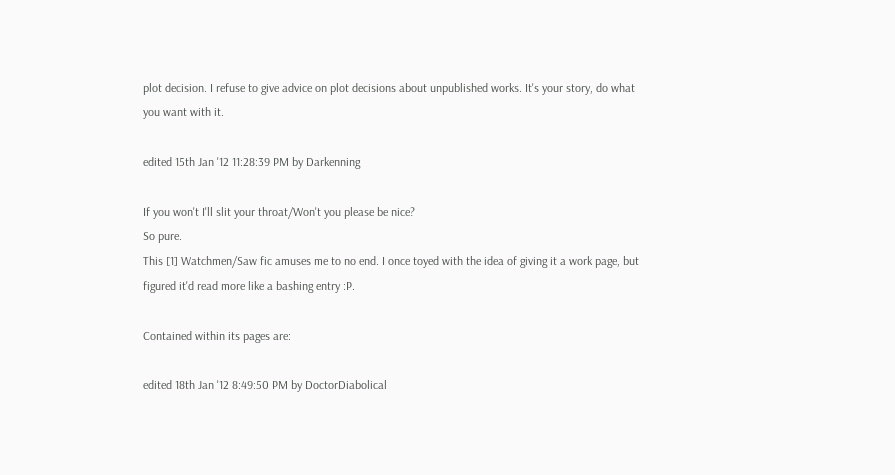plot decision. I refuse to give advice on plot decisions about unpublished works. It's your story, do what you want with it.

edited 15th Jan '12 11:28:39 PM by Darkenning

If you won't I'll slit your throat/Won't you please be nice?
So pure.
This [1] Watchmen/Saw fic amuses me to no end. I once toyed with the idea of giving it a work page, but figured it'd read more like a bashing entry :P.

Contained within its pages are:

edited 18th Jan '12 8:49:50 PM by DoctorDiabolical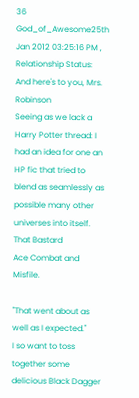36 God_of_Awesome25th Jan 2012 03:25:16 PM , Relationship Status: And here's to you, Mrs. Robinson
Seeing as we lack a Harry Potter thread: I had an idea for one an HP fic that tried to blend as seamlessly as possible many other universes into itself.
That Bastard
Ace Combat and Misfile.

"That went about as well as I expected."
I so want to toss together some delicious Black Dagger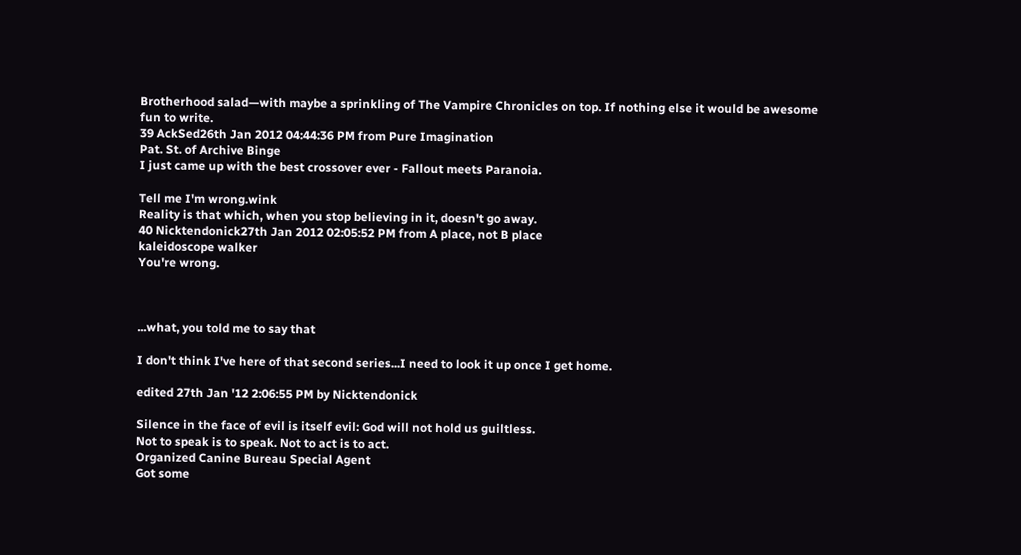Brotherhood salad—with maybe a sprinkling of The Vampire Chronicles on top. If nothing else it would be awesome fun to write.
39 AckSed26th Jan 2012 04:44:36 PM from Pure Imagination
Pat. St. of Archive Binge
I just came up with the best crossover ever - Fallout meets Paranoia.

Tell me I'm wrong.wink
Reality is that which, when you stop believing in it, doesn't go away.
40 Nicktendonick27th Jan 2012 02:05:52 PM from A place, not B place
kaleidoscope walker
You're wrong.



...what, you told me to say that

I don't think I've here of that second series...I need to look it up once I get home.

edited 27th Jan '12 2:06:55 PM by Nicktendonick

Silence in the face of evil is itself evil: God will not hold us guiltless.
Not to speak is to speak. Not to act is to act.
Organized Canine Bureau Special Agent
Got some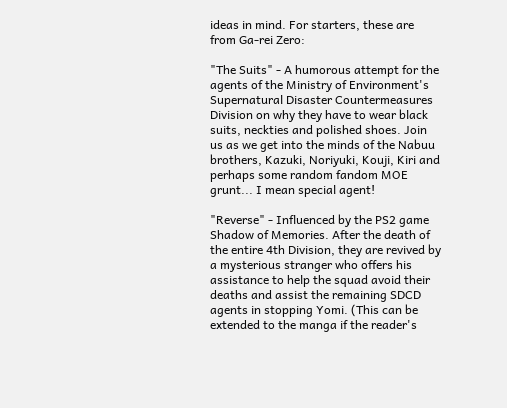ideas in mind. For starters, these are from Ga-rei Zero:

"The Suits" - A humorous attempt for the agents of the Ministry of Environment's Supernatural Disaster Countermeasures Division on why they have to wear black suits, neckties and polished shoes. Join us as we get into the minds of the Nabuu brothers, Kazuki, Noriyuki, Kouji, Kiri and perhaps some random fandom MOE grunt... I mean special agent!

"Reverse" - Influenced by the PS2 game Shadow of Memories. After the death of the entire 4th Division, they are revived by a mysterious stranger who offers his assistance to help the squad avoid their deaths and assist the remaining SDCD agents in stopping Yomi. (This can be extended to the manga if the reader's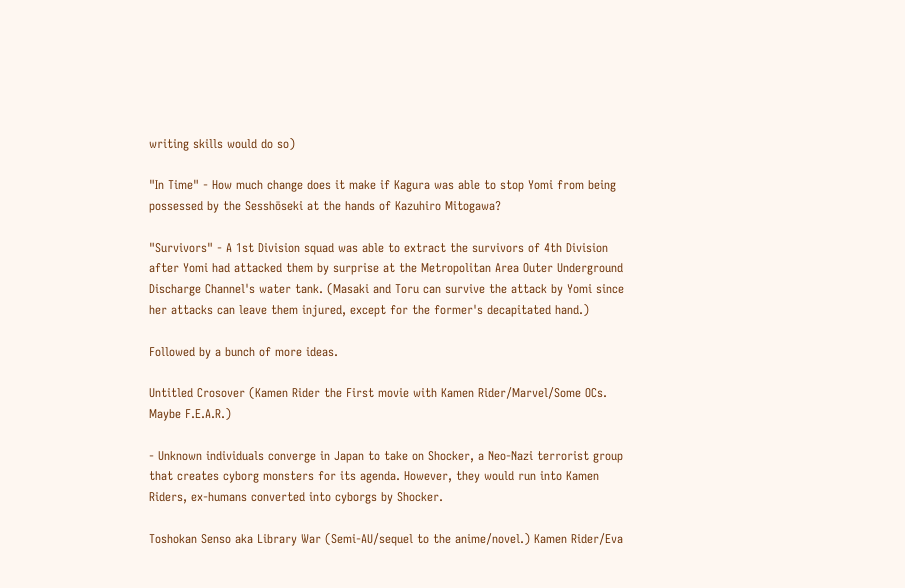writing skills would do so)

"In Time" - How much change does it make if Kagura was able to stop Yomi from being possessed by the Sesshōseki at the hands of Kazuhiro Mitogawa?

"Survivors" - A 1st Division squad was able to extract the survivors of 4th Division after Yomi had attacked them by surprise at the Metropolitan Area Outer Underground Discharge Channel's water tank. (Masaki and Toru can survive the attack by Yomi since her attacks can leave them injured, except for the former's decapitated hand.)

Followed by a bunch of more ideas.

Untitled Crosover (Kamen Rider the First movie with Kamen Rider/Marvel/Some OCs. Maybe F.E.A.R.)

- Unknown individuals converge in Japan to take on Shocker, a Neo-Nazi terrorist group that creates cyborg monsters for its agenda. However, they would run into Kamen Riders, ex-humans converted into cyborgs by Shocker.

Toshokan Senso aka Library War (Semi-AU/sequel to the anime/novel.) Kamen Rider/Eva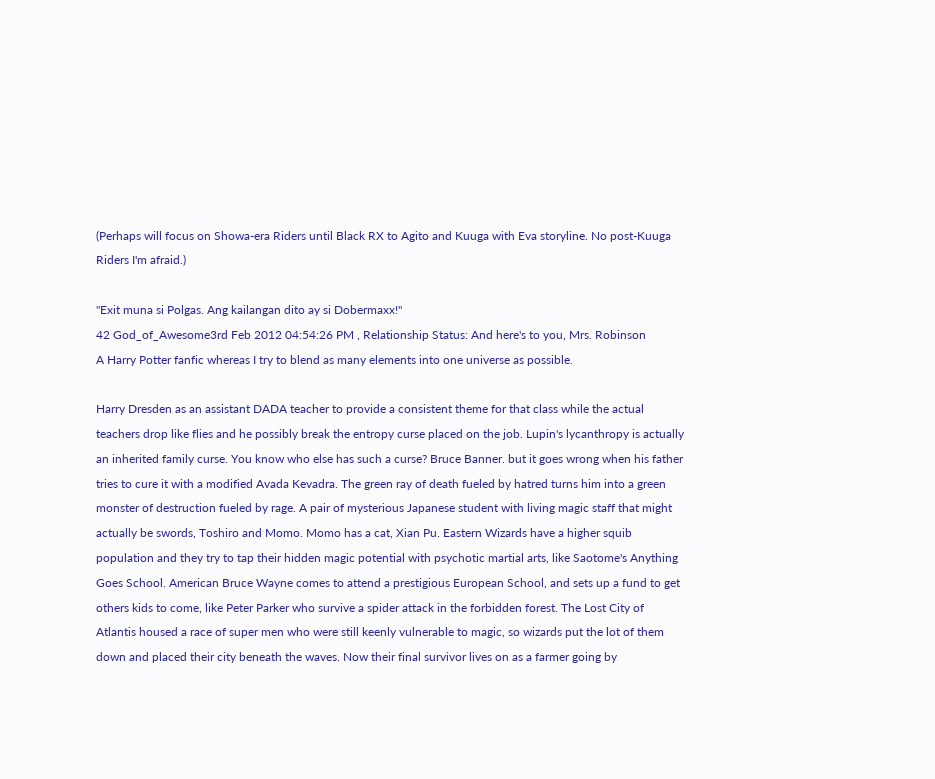(Perhaps will focus on Showa-era Riders until Black RX to Agito and Kuuga with Eva storyline. No post-Kuuga Riders I'm afraid.)

"Exit muna si Polgas. Ang kailangan dito ay si Dobermaxx!"
42 God_of_Awesome3rd Feb 2012 04:54:26 PM , Relationship Status: And here's to you, Mrs. Robinson
A Harry Potter fanfic whereas I try to blend as many elements into one universe as possible.

Harry Dresden as an assistant DADA teacher to provide a consistent theme for that class while the actual teachers drop like flies and he possibly break the entropy curse placed on the job. Lupin's lycanthropy is actually an inherited family curse. You know who else has such a curse? Bruce Banner. but it goes wrong when his father tries to cure it with a modified Avada Kevadra. The green ray of death fueled by hatred turns him into a green monster of destruction fueled by rage. A pair of mysterious Japanese student with living magic staff that might actually be swords, Toshiro and Momo. Momo has a cat, Xian Pu. Eastern Wizards have a higher squib population and they try to tap their hidden magic potential with psychotic martial arts, like Saotome's Anything Goes School. American Bruce Wayne comes to attend a prestigious European School, and sets up a fund to get others kids to come, like Peter Parker who survive a spider attack in the forbidden forest. The Lost City of Atlantis housed a race of super men who were still keenly vulnerable to magic, so wizards put the lot of them down and placed their city beneath the waves. Now their final survivor lives on as a farmer going by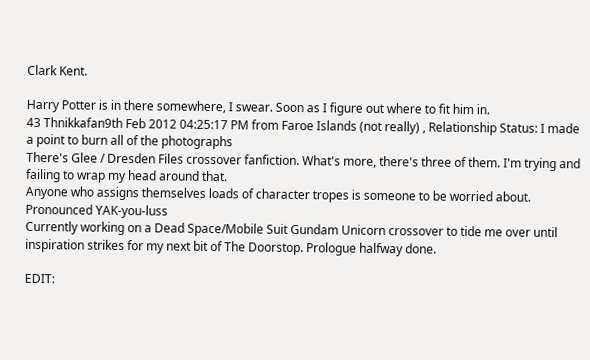Clark Kent.

Harry Potter is in there somewhere, I swear. Soon as I figure out where to fit him in.
43 Thnikkafan9th Feb 2012 04:25:17 PM from Faroe Islands (not really) , Relationship Status: I made a point to burn all of the photographs
There's Glee / Dresden Files crossover fanfiction. What's more, there's three of them. I'm trying and failing to wrap my head around that.
Anyone who assigns themselves loads of character tropes is someone to be worried about.
Pronounced YAK-you-luss
Currently working on a Dead Space/Mobile Suit Gundam Unicorn crossover to tide me over until inspiration strikes for my next bit of The Doorstop. Prologue halfway done.

EDIT: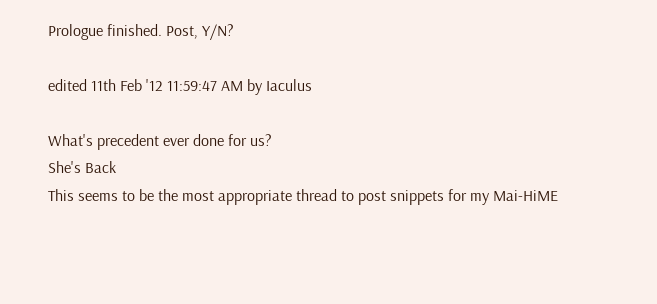Prologue finished. Post, Y/N?

edited 11th Feb '12 11:59:47 AM by Iaculus

What's precedent ever done for us?
She's Back
This seems to be the most appropriate thread to post snippets for my Mai-HiME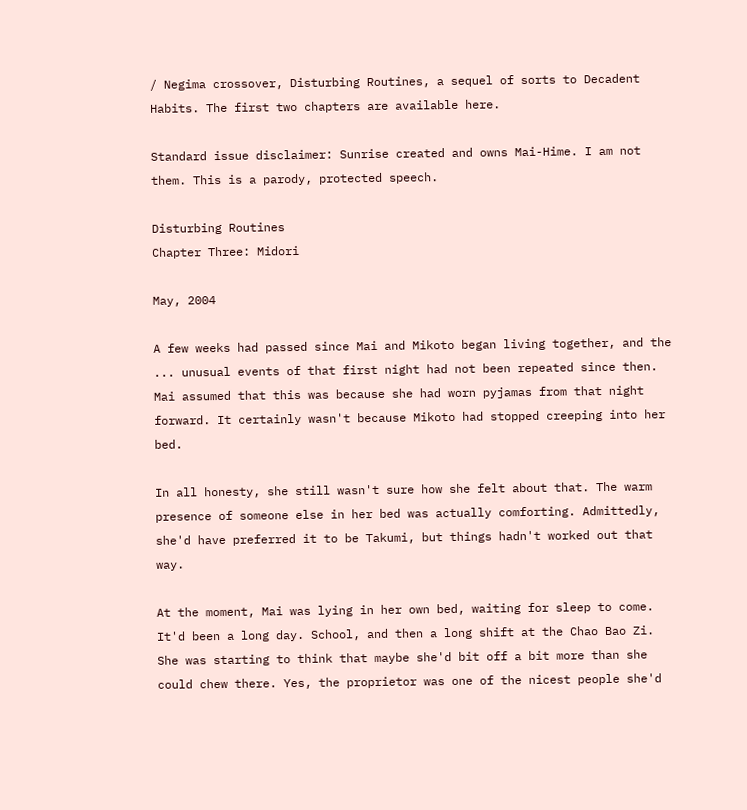/ Negima crossover, Disturbing Routines, a sequel of sorts to Decadent Habits. The first two chapters are available here.

Standard issue disclaimer: Sunrise created and owns Mai-Hime. I am not them. This is a parody, protected speech.

Disturbing Routines
Chapter Three: Midori

May, 2004

A few weeks had passed since Mai and Mikoto began living together, and the ... unusual events of that first night had not been repeated since then. Mai assumed that this was because she had worn pyjamas from that night forward. It certainly wasn't because Mikoto had stopped creeping into her bed.

In all honesty, she still wasn't sure how she felt about that. The warm presence of someone else in her bed was actually comforting. Admittedly, she'd have preferred it to be Takumi, but things hadn't worked out that way.

At the moment, Mai was lying in her own bed, waiting for sleep to come. It'd been a long day. School, and then a long shift at the Chao Bao Zi. She was starting to think that maybe she'd bit off a bit more than she could chew there. Yes, the proprietor was one of the nicest people she'd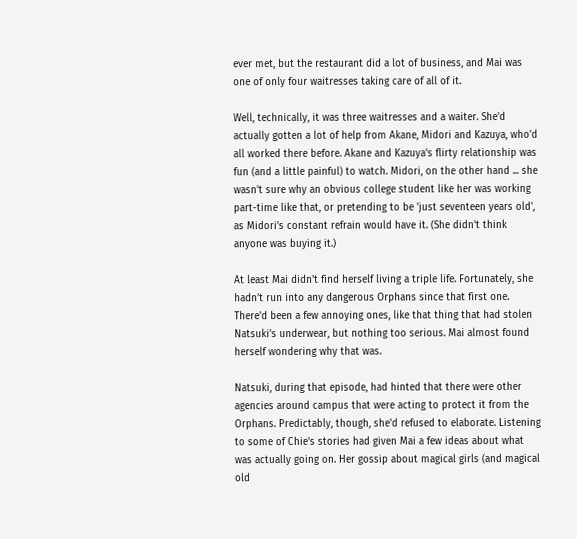ever met, but the restaurant did a lot of business, and Mai was one of only four waitresses taking care of all of it.

Well, technically, it was three waitresses and a waiter. She'd actually gotten a lot of help from Akane, Midori and Kazuya, who'd all worked there before. Akane and Kazuya's flirty relationship was fun (and a little painful) to watch. Midori, on the other hand ... she wasn't sure why an obvious college student like her was working part-time like that, or pretending to be 'just seventeen years old', as Midori's constant refrain would have it. (She didn't think anyone was buying it.)

At least Mai didn't find herself living a triple life. Fortunately, she hadn't run into any dangerous Orphans since that first one. There'd been a few annoying ones, like that thing that had stolen Natsuki's underwear, but nothing too serious. Mai almost found herself wondering why that was.

Natsuki, during that episode, had hinted that there were other agencies around campus that were acting to protect it from the Orphans. Predictably, though, she'd refused to elaborate. Listening to some of Chie's stories had given Mai a few ideas about what was actually going on. Her gossip about magical girls (and magical old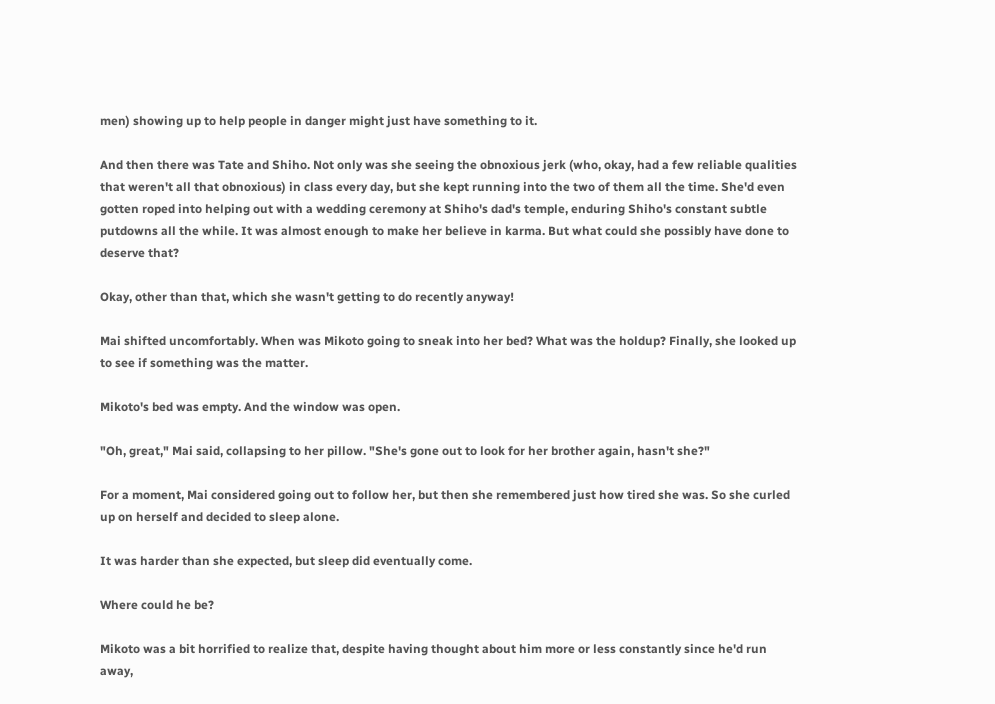men) showing up to help people in danger might just have something to it.

And then there was Tate and Shiho. Not only was she seeing the obnoxious jerk (who, okay, had a few reliable qualities that weren't all that obnoxious) in class every day, but she kept running into the two of them all the time. She'd even gotten roped into helping out with a wedding ceremony at Shiho's dad's temple, enduring Shiho's constant subtle putdowns all the while. It was almost enough to make her believe in karma. But what could she possibly have done to deserve that?

Okay, other than that, which she wasn't getting to do recently anyway!

Mai shifted uncomfortably. When was Mikoto going to sneak into her bed? What was the holdup? Finally, she looked up to see if something was the matter.

Mikoto's bed was empty. And the window was open.

"Oh, great," Mai said, collapsing to her pillow. "She's gone out to look for her brother again, hasn't she?"

For a moment, Mai considered going out to follow her, but then she remembered just how tired she was. So she curled up on herself and decided to sleep alone.

It was harder than she expected, but sleep did eventually come.

Where could he be?

Mikoto was a bit horrified to realize that, despite having thought about him more or less constantly since he'd run away,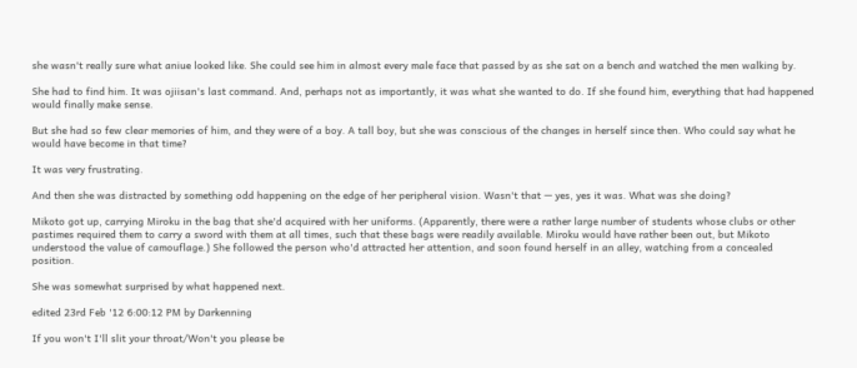she wasn't really sure what aniue looked like. She could see him in almost every male face that passed by as she sat on a bench and watched the men walking by.

She had to find him. It was ojiisan's last command. And, perhaps not as importantly, it was what she wanted to do. If she found him, everything that had happened would finally make sense.

But she had so few clear memories of him, and they were of a boy. A tall boy, but she was conscious of the changes in herself since then. Who could say what he would have become in that time?

It was very frustrating.

And then she was distracted by something odd happening on the edge of her peripheral vision. Wasn't that — yes, yes it was. What was she doing?

Mikoto got up, carrying Miroku in the bag that she'd acquired with her uniforms. (Apparently, there were a rather large number of students whose clubs or other pastimes required them to carry a sword with them at all times, such that these bags were readily available. Miroku would have rather been out, but Mikoto understood the value of camouflage.) She followed the person who'd attracted her attention, and soon found herself in an alley, watching from a concealed position.

She was somewhat surprised by what happened next.

edited 23rd Feb '12 6:00:12 PM by Darkenning

If you won't I'll slit your throat/Won't you please be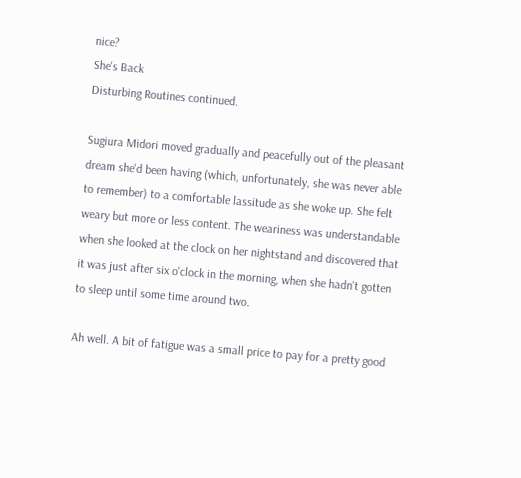nice?
She's Back
Disturbing Routines continued.

Sugiura Midori moved gradually and peacefully out of the pleasant dream she'd been having (which, unfortunately, she was never able to remember) to a comfortable lassitude as she woke up. She felt weary but more or less content. The weariness was understandable when she looked at the clock on her nightstand and discovered that it was just after six o'clock in the morning, when she hadn't gotten to sleep until some time around two.

Ah well. A bit of fatigue was a small price to pay for a pretty good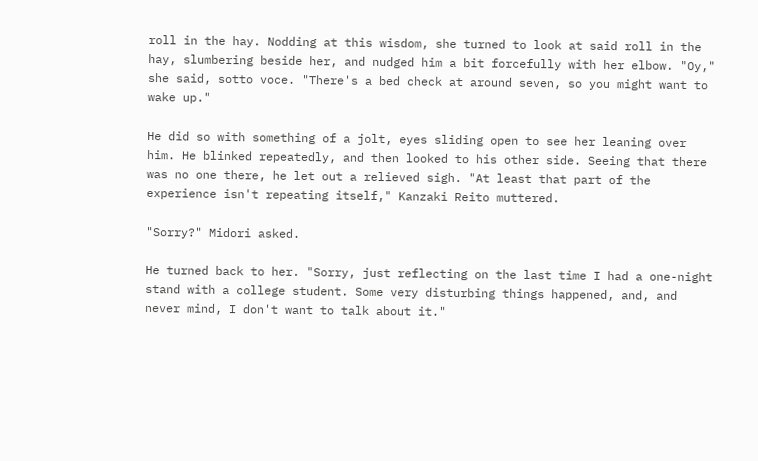roll in the hay. Nodding at this wisdom, she turned to look at said roll in the hay, slumbering beside her, and nudged him a bit forcefully with her elbow. "Oy," she said, sotto voce. "There's a bed check at around seven, so you might want to wake up."

He did so with something of a jolt, eyes sliding open to see her leaning over him. He blinked repeatedly, and then looked to his other side. Seeing that there was no one there, he let out a relieved sigh. "At least that part of the experience isn't repeating itself," Kanzaki Reito muttered.

"Sorry?" Midori asked.

He turned back to her. "Sorry, just reflecting on the last time I had a one-night stand with a college student. Some very disturbing things happened, and, and never mind, I don't want to talk about it."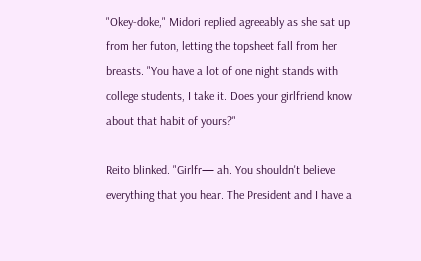"Okey-doke," Midori replied agreeably as she sat up from her futon, letting the topsheet fall from her breasts. "You have a lot of one night stands with college students, I take it. Does your girlfriend know about that habit of yours?"

Reito blinked. "Girlfr— ah. You shouldn't believe everything that you hear. The President and I have a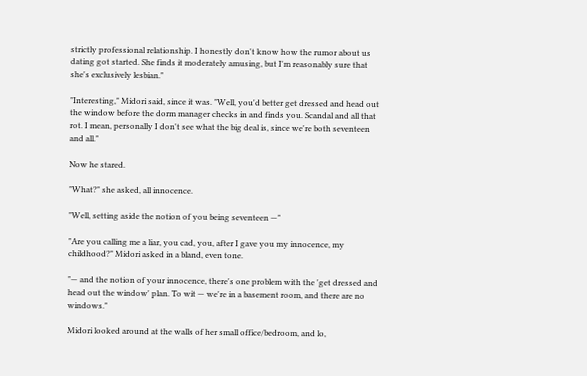strictly professional relationship. I honestly don't know how the rumor about us dating got started. She finds it moderately amusing, but I'm reasonably sure that she's exclusively lesbian."

"Interesting," Midori said, since it was. "Well, you'd better get dressed and head out the window before the dorm manager checks in and finds you. Scandal and all that rot. I mean, personally I don't see what the big deal is, since we're both seventeen and all."

Now he stared.

"What?" she asked, all innocence.

"Well, setting aside the notion of you being seventeen —"

"Are you calling me a liar, you cad, you, after I gave you my innocence, my childhood?" Midori asked in a bland, even tone.

"— and the notion of your innocence, there's one problem with the 'get dressed and head out the window' plan. To wit — we're in a basement room, and there are no windows."

Midori looked around at the walls of her small office/bedroom, and lo,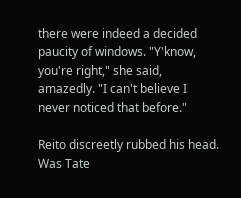there were indeed a decided paucity of windows. "Y'know, you're right," she said, amazedly. "I can't believe I never noticed that before."

Reito discreetly rubbed his head. Was Tate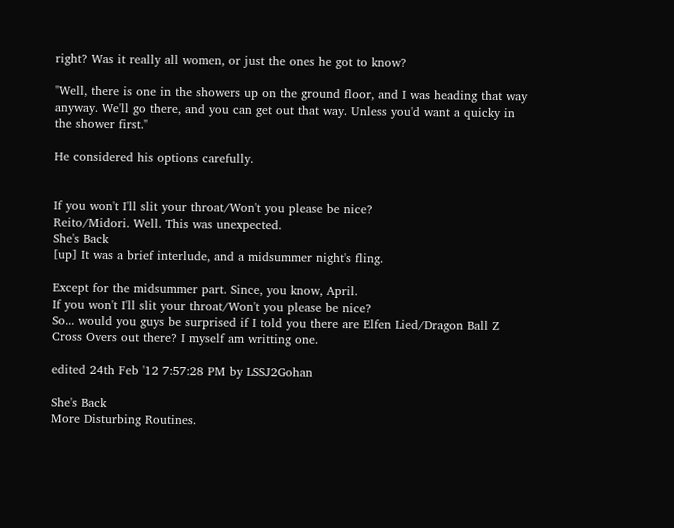right? Was it really all women, or just the ones he got to know?

"Well, there is one in the showers up on the ground floor, and I was heading that way anyway. We'll go there, and you can get out that way. Unless you'd want a quicky in the shower first."

He considered his options carefully.


If you won't I'll slit your throat/Won't you please be nice?
Reito/Midori. Well. This was unexpected.
She's Back
[up] It was a brief interlude, and a midsummer night's fling.

Except for the midsummer part. Since, you know, April.
If you won't I'll slit your throat/Won't you please be nice?
So... would you guys be surprised if I told you there are Elfen Lied/Dragon Ball Z Cross Overs out there? I myself am writting one.

edited 24th Feb '12 7:57:28 PM by LSSJ2Gohan

She's Back
More Disturbing Routines.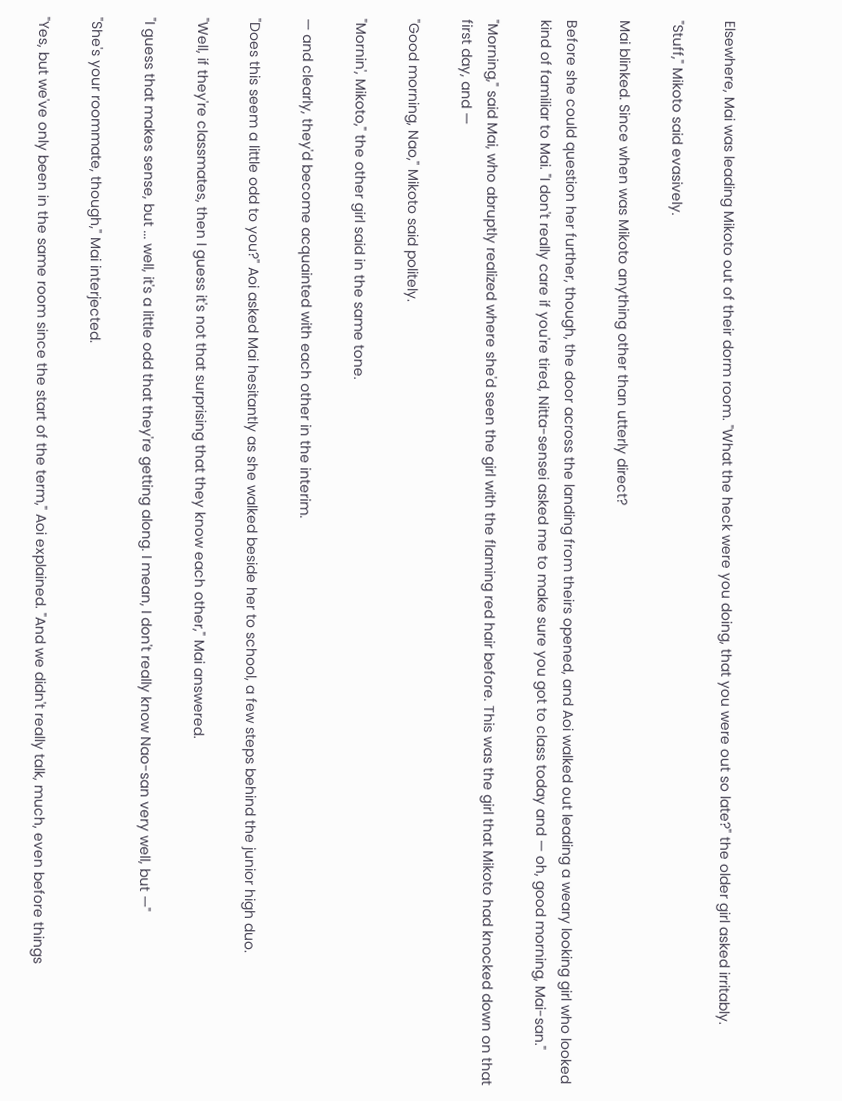Elsewhere, Mai was leading Mikoto out of their dorm room. "What the heck were you doing, that you were out so late?" the older girl asked irritably.

"Stuff," Mikoto said evasively.

Mai blinked. Since when was Mikoto anything other than utterly direct?

Before she could question her further, though, the door across the landing from theirs opened, and Aoi walked out leading a weary looking girl who looked kind of familiar to Mai. "I don't really care if you're tired, Nitta-sensei asked me to make sure you got to class today and — oh, good morning, Mai-san."

"Morning," said Mai, who abruptly realized where she'd seen the girl with the flaming red hair before. This was the girl that Mikoto had knocked down on that first day, and —

"Good morning, Nao," Mikoto said politely.

"Mornin', Mikoto," the other girl said in the same tone.

— and clearly, they'd become acquainted with each other in the interim.

"Does this seem a little odd to you?" Aoi asked Mai hesitantly as she walked beside her to school, a few steps behind the junior high duo.

"Well, if they're classmates, then I guess it's not that surprising that they know each other," Mai answered.

"I guess that makes sense, but ... well, it's a little odd that they're getting along. I mean, I don't really know Nao-san very well, but —"

"She's your roommate, though," Mai interjected.

"Yes, but we've only been in the same room since the start of the term," Aoi explained. "And we didn't really talk, much, even before things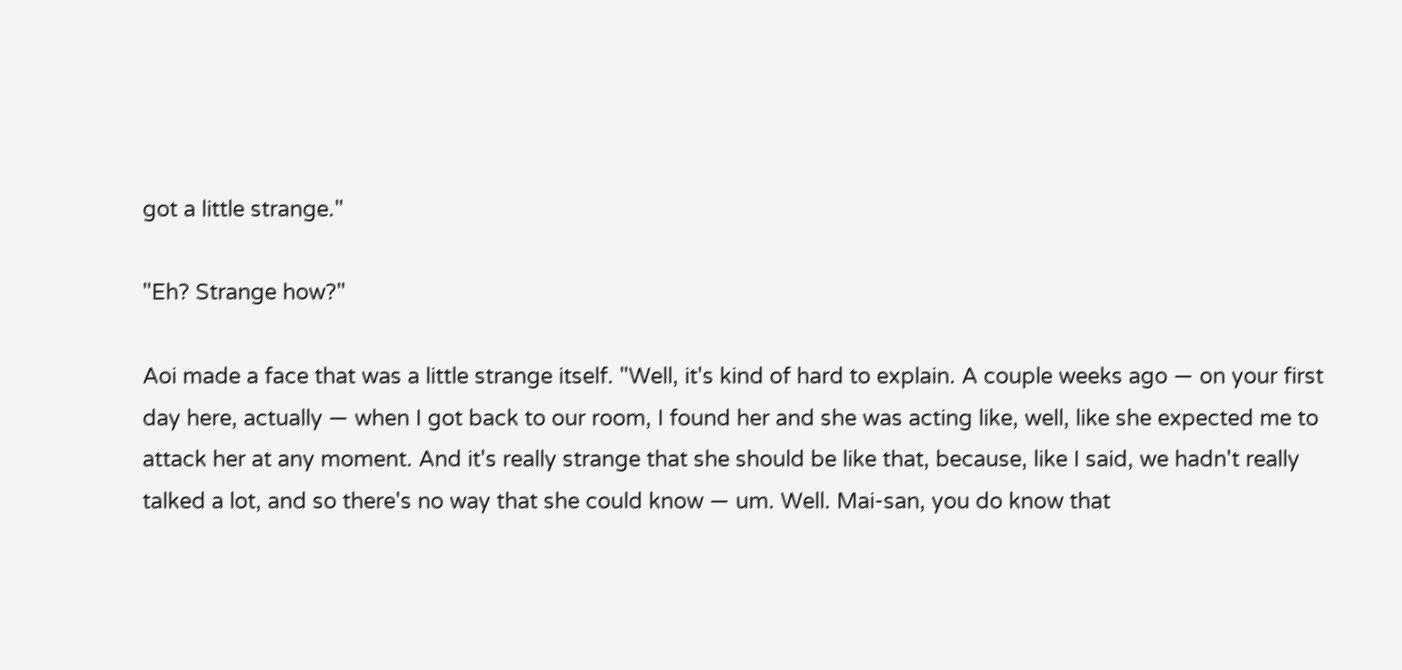got a little strange."

"Eh? Strange how?"

Aoi made a face that was a little strange itself. "Well, it's kind of hard to explain. A couple weeks ago — on your first day here, actually — when I got back to our room, I found her and she was acting like, well, like she expected me to attack her at any moment. And it's really strange that she should be like that, because, like I said, we hadn't really talked a lot, and so there's no way that she could know — um. Well. Mai-san, you do know that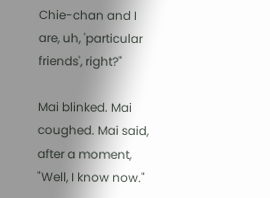Chie-chan and I are, uh, 'particular friends', right?"

Mai blinked. Mai coughed. Mai said, after a moment, "Well, I know now."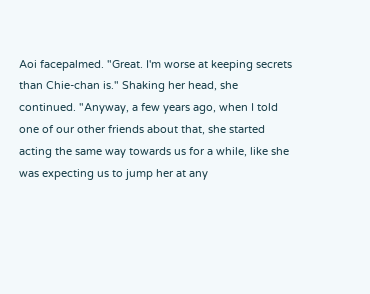Aoi facepalmed. "Great. I'm worse at keeping secrets than Chie-chan is." Shaking her head, she continued. "Anyway, a few years ago, when I told one of our other friends about that, she started acting the same way towards us for a while, like she was expecting us to jump her at any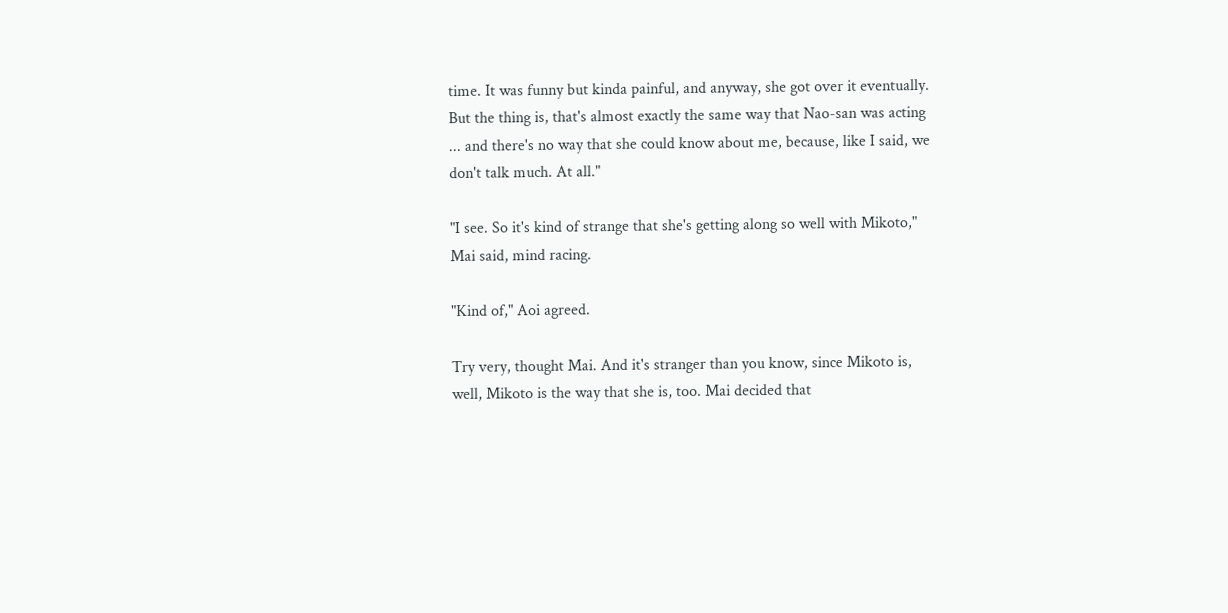time. It was funny but kinda painful, and anyway, she got over it eventually. But the thing is, that's almost exactly the same way that Nao-san was acting ... and there's no way that she could know about me, because, like I said, we don't talk much. At all."

"I see. So it's kind of strange that she's getting along so well with Mikoto," Mai said, mind racing.

"Kind of," Aoi agreed.

Try very, thought Mai. And it's stranger than you know, since Mikoto is, well, Mikoto is the way that she is, too. Mai decided that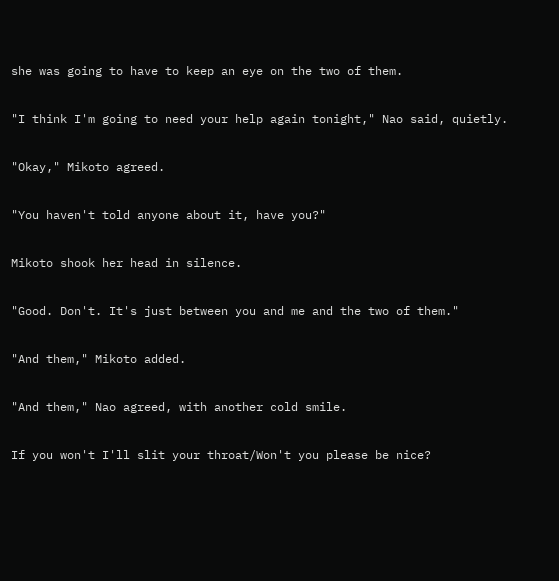she was going to have to keep an eye on the two of them.

"I think I'm going to need your help again tonight," Nao said, quietly.

"Okay," Mikoto agreed.

"You haven't told anyone about it, have you?"

Mikoto shook her head in silence.

"Good. Don't. It's just between you and me and the two of them."

"And them," Mikoto added.

"And them," Nao agreed, with another cold smile.

If you won't I'll slit your throat/Won't you please be nice?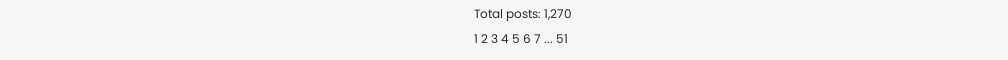Total posts: 1,270
1 2 3 4 5 6 7 ... 51